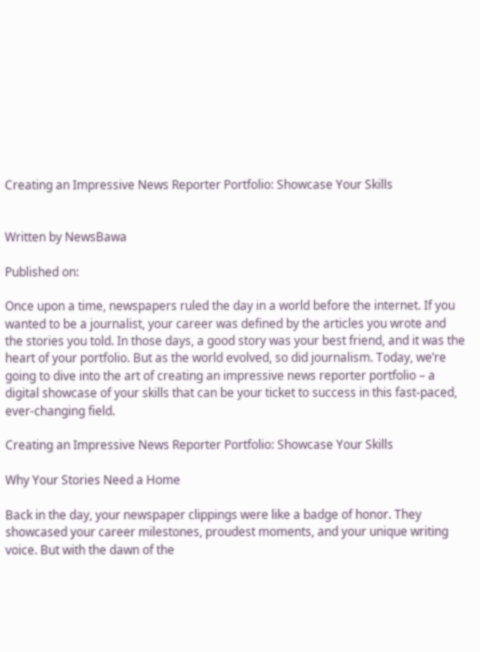Creating an Impressive News Reporter Portfolio: Showcase Your Skills


Written by NewsBawa

Published on:

Once upon a time, newspapers ruled the day in a world before the internet. If you wanted to be a journalist, your career was defined by the articles you wrote and the stories you told. In those days, a good story was your best friend, and it was the heart of your portfolio. But as the world evolved, so did journalism. Today, we’re going to dive into the art of creating an impressive news reporter portfolio – a digital showcase of your skills that can be your ticket to success in this fast-paced, ever-changing field.

Creating an Impressive News Reporter Portfolio: Showcase Your Skills

Why Your Stories Need a Home

Back in the day, your newspaper clippings were like a badge of honor. They showcased your career milestones, proudest moments, and your unique writing voice. But with the dawn of the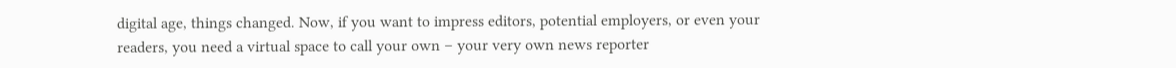digital age, things changed. Now, if you want to impress editors, potential employers, or even your readers, you need a virtual space to call your own – your very own news reporter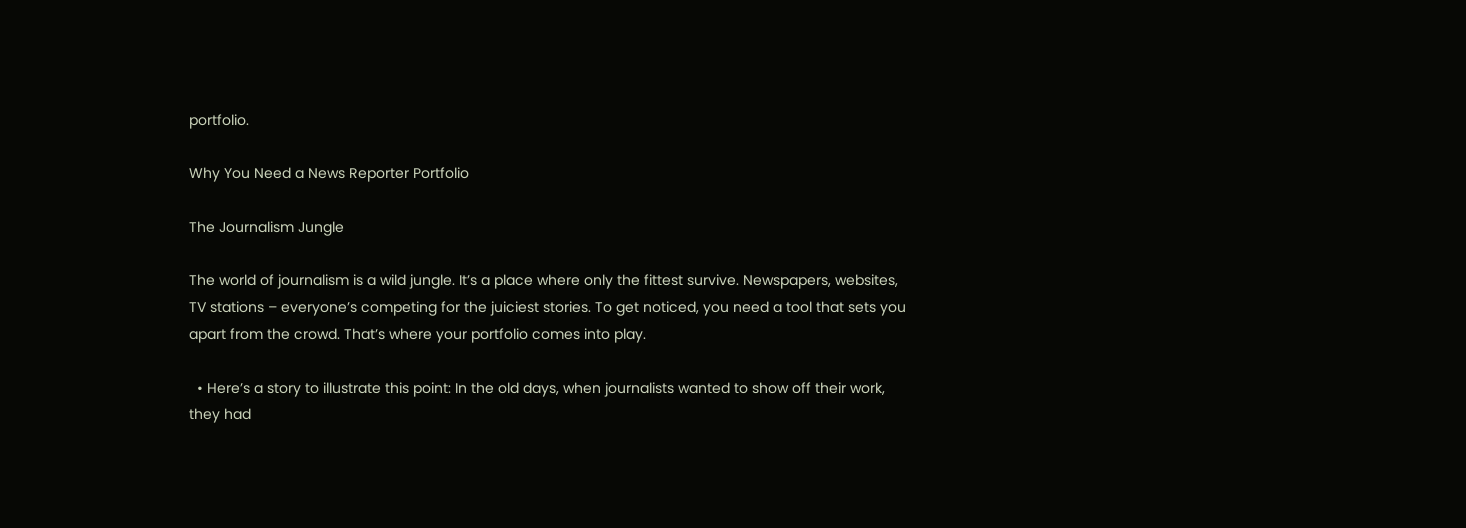portfolio.

Why You Need a News Reporter Portfolio

The Journalism Jungle

The world of journalism is a wild jungle. It’s a place where only the fittest survive. Newspapers, websites, TV stations – everyone’s competing for the juiciest stories. To get noticed, you need a tool that sets you apart from the crowd. That’s where your portfolio comes into play.

  • Here’s a story to illustrate this point: In the old days, when journalists wanted to show off their work, they had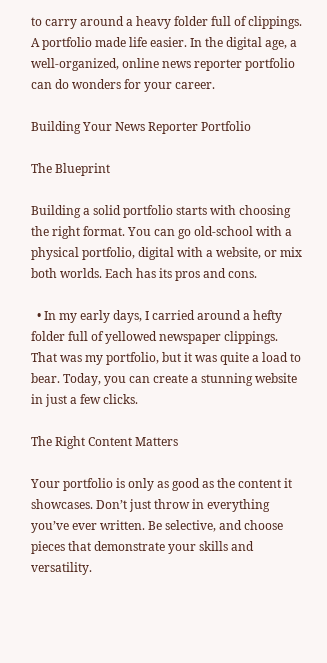to carry around a heavy folder full of clippings. A portfolio made life easier. In the digital age, a well-organized, online news reporter portfolio can do wonders for your career.

Building Your News Reporter Portfolio

The Blueprint

Building a solid portfolio starts with choosing the right format. You can go old-school with a physical portfolio, digital with a website, or mix both worlds. Each has its pros and cons.

  • In my early days, I carried around a hefty folder full of yellowed newspaper clippings. That was my portfolio, but it was quite a load to bear. Today, you can create a stunning website in just a few clicks.

The Right Content Matters

Your portfolio is only as good as the content it showcases. Don’t just throw in everything you’ve ever written. Be selective, and choose pieces that demonstrate your skills and versatility.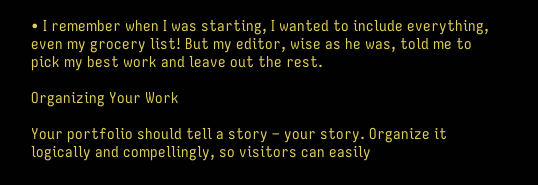• I remember when I was starting, I wanted to include everything, even my grocery list! But my editor, wise as he was, told me to pick my best work and leave out the rest.

Organizing Your Work

Your portfolio should tell a story – your story. Organize it logically and compellingly, so visitors can easily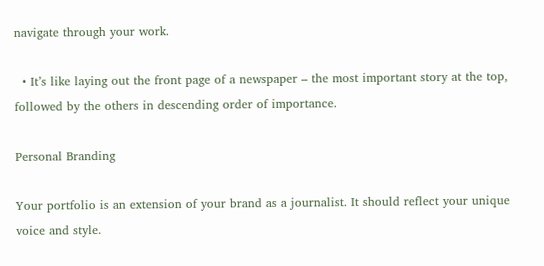navigate through your work.

  • It’s like laying out the front page of a newspaper – the most important story at the top, followed by the others in descending order of importance.

Personal Branding

Your portfolio is an extension of your brand as a journalist. It should reflect your unique voice and style.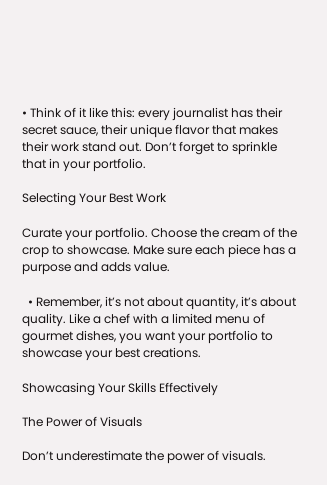• Think of it like this: every journalist has their secret sauce, their unique flavor that makes their work stand out. Don’t forget to sprinkle that in your portfolio.

Selecting Your Best Work

Curate your portfolio. Choose the cream of the crop to showcase. Make sure each piece has a purpose and adds value.

  • Remember, it’s not about quantity, it’s about quality. Like a chef with a limited menu of gourmet dishes, you want your portfolio to showcase your best creations.

Showcasing Your Skills Effectively

The Power of Visuals

Don’t underestimate the power of visuals.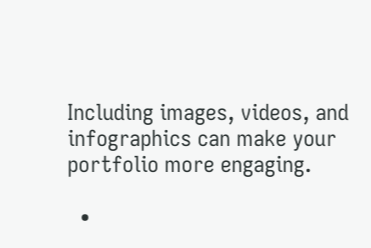Including images, videos, and infographics can make your portfolio more engaging.

  •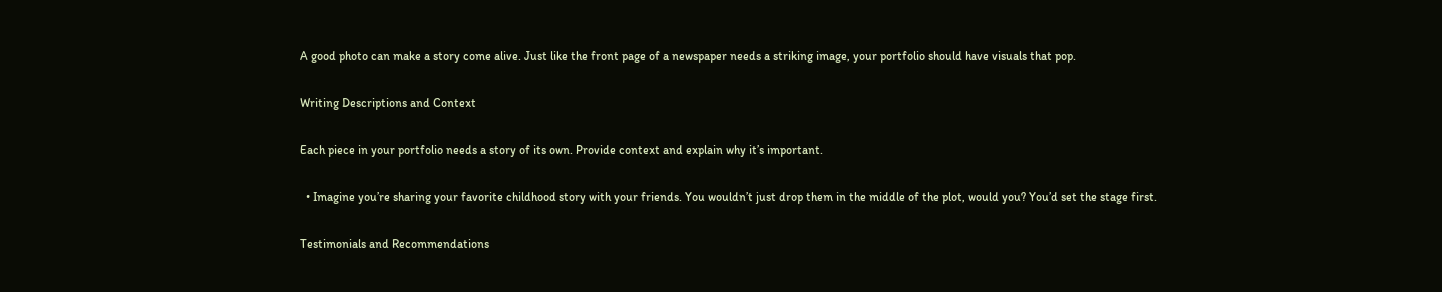A good photo can make a story come alive. Just like the front page of a newspaper needs a striking image, your portfolio should have visuals that pop.

Writing Descriptions and Context

Each piece in your portfolio needs a story of its own. Provide context and explain why it’s important.

  • Imagine you’re sharing your favorite childhood story with your friends. You wouldn’t just drop them in the middle of the plot, would you? You’d set the stage first.

Testimonials and Recommendations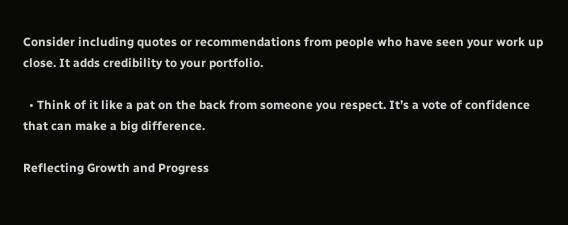Consider including quotes or recommendations from people who have seen your work up close. It adds credibility to your portfolio.

  • Think of it like a pat on the back from someone you respect. It’s a vote of confidence that can make a big difference.

Reflecting Growth and Progress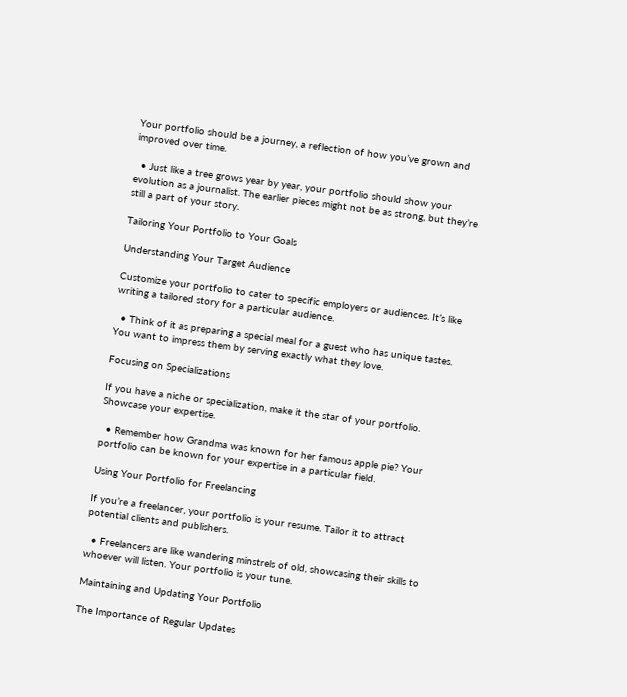Your portfolio should be a journey, a reflection of how you’ve grown and improved over time.

  • Just like a tree grows year by year, your portfolio should show your evolution as a journalist. The earlier pieces might not be as strong, but they’re still a part of your story.

Tailoring Your Portfolio to Your Goals

Understanding Your Target Audience

Customize your portfolio to cater to specific employers or audiences. It’s like writing a tailored story for a particular audience.

  • Think of it as preparing a special meal for a guest who has unique tastes. You want to impress them by serving exactly what they love.

Focusing on Specializations

If you have a niche or specialization, make it the star of your portfolio. Showcase your expertise.

  • Remember how Grandma was known for her famous apple pie? Your portfolio can be known for your expertise in a particular field.

Using Your Portfolio for Freelancing

If you’re a freelancer, your portfolio is your resume. Tailor it to attract potential clients and publishers.

  • Freelancers are like wandering minstrels of old, showcasing their skills to whoever will listen. Your portfolio is your tune.

Maintaining and Updating Your Portfolio

The Importance of Regular Updates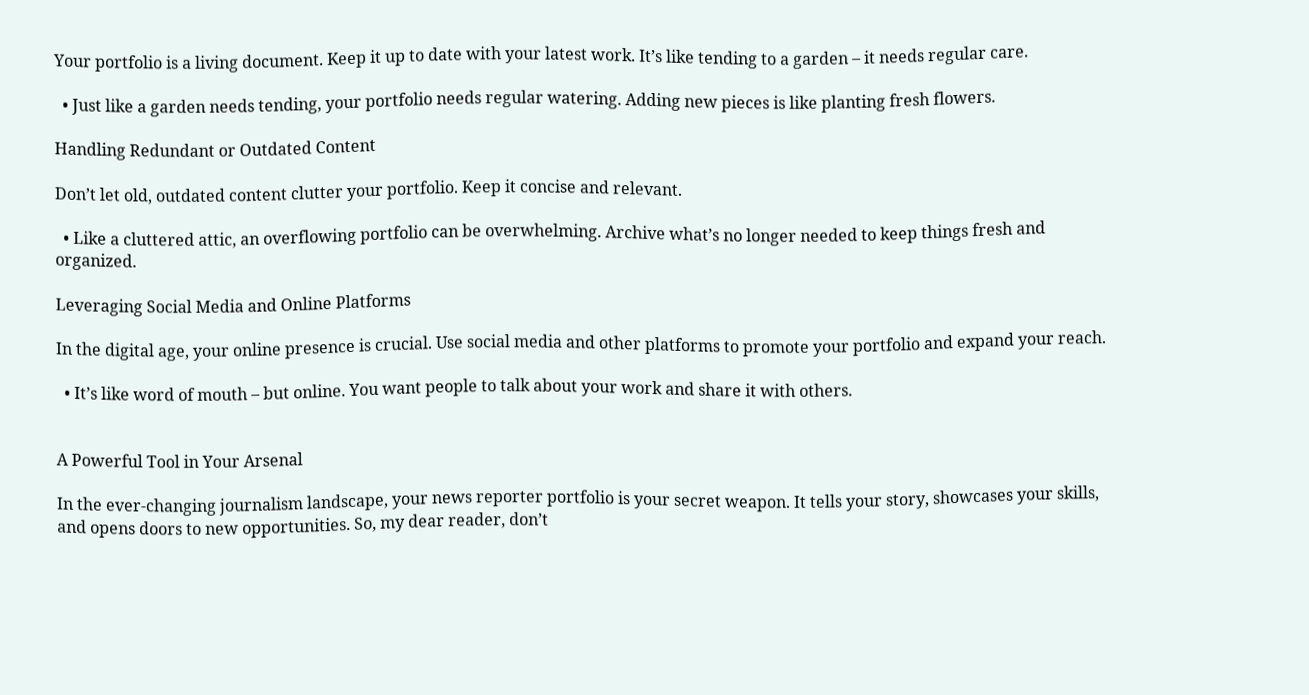Your portfolio is a living document. Keep it up to date with your latest work. It’s like tending to a garden – it needs regular care.

  • Just like a garden needs tending, your portfolio needs regular watering. Adding new pieces is like planting fresh flowers.

Handling Redundant or Outdated Content

Don’t let old, outdated content clutter your portfolio. Keep it concise and relevant.

  • Like a cluttered attic, an overflowing portfolio can be overwhelming. Archive what’s no longer needed to keep things fresh and organized.

Leveraging Social Media and Online Platforms

In the digital age, your online presence is crucial. Use social media and other platforms to promote your portfolio and expand your reach.

  • It’s like word of mouth – but online. You want people to talk about your work and share it with others.


A Powerful Tool in Your Arsenal

In the ever-changing journalism landscape, your news reporter portfolio is your secret weapon. It tells your story, showcases your skills, and opens doors to new opportunities. So, my dear reader, don’t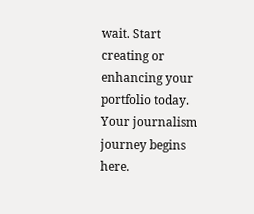wait. Start creating or enhancing your portfolio today. Your journalism journey begins here.